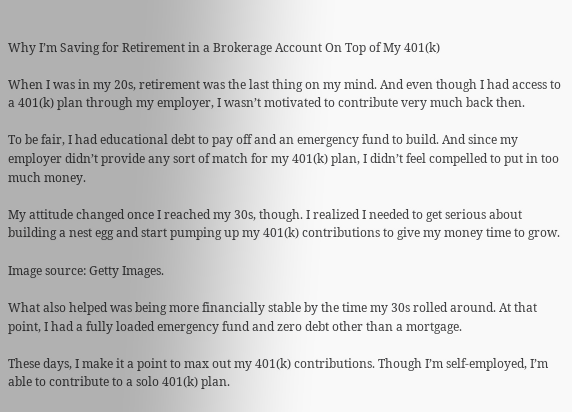Why I’m Saving for Retirement in a Brokerage Account On Top of My 401(k)

When I was in my 20s, retirement was the last thing on my mind. And even though I had access to a 401(k) plan through my employer, I wasn’t motivated to contribute very much back then.

To be fair, I had educational debt to pay off and an emergency fund to build. And since my employer didn’t provide any sort of match for my 401(k) plan, I didn’t feel compelled to put in too much money.

My attitude changed once I reached my 30s, though. I realized I needed to get serious about building a nest egg and start pumping up my 401(k) contributions to give my money time to grow.

Image source: Getty Images.

What also helped was being more financially stable by the time my 30s rolled around. At that point, I had a fully loaded emergency fund and zero debt other than a mortgage.

These days, I make it a point to max out my 401(k) contributions. Though I’m self-employed, I’m able to contribute to a solo 401(k) plan.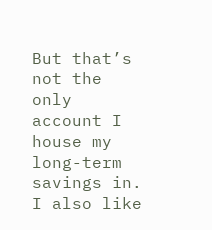But that’s not the only account I house my long-term savings in. I also like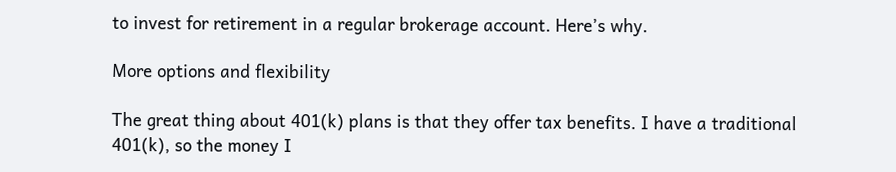to invest for retirement in a regular brokerage account. Here’s why.

More options and flexibility

The great thing about 401(k) plans is that they offer tax benefits. I have a traditional 401(k), so the money I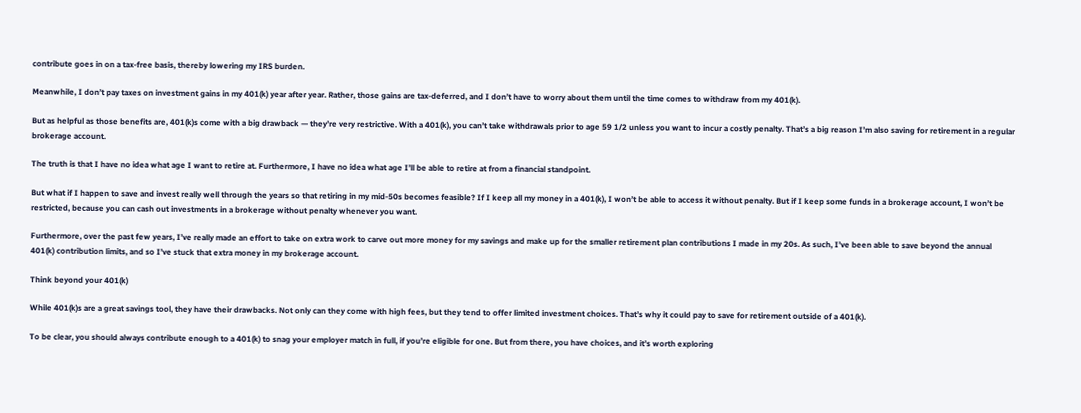contribute goes in on a tax-free basis, thereby lowering my IRS burden.

Meanwhile, I don’t pay taxes on investment gains in my 401(k) year after year. Rather, those gains are tax-deferred, and I don’t have to worry about them until the time comes to withdraw from my 401(k).

But as helpful as those benefits are, 401(k)s come with a big drawback — they’re very restrictive. With a 401(k), you can’t take withdrawals prior to age 59 1/2 unless you want to incur a costly penalty. That’s a big reason I’m also saving for retirement in a regular brokerage account.

The truth is that I have no idea what age I want to retire at. Furthermore, I have no idea what age I’ll be able to retire at from a financial standpoint.

But what if I happen to save and invest really well through the years so that retiring in my mid-50s becomes feasible? If I keep all my money in a 401(k), I won’t be able to access it without penalty. But if I keep some funds in a brokerage account, I won’t be restricted, because you can cash out investments in a brokerage without penalty whenever you want.

Furthermore, over the past few years, I’ve really made an effort to take on extra work to carve out more money for my savings and make up for the smaller retirement plan contributions I made in my 20s. As such, I’ve been able to save beyond the annual 401(k) contribution limits, and so I’ve stuck that extra money in my brokerage account.

Think beyond your 401(k)

While 401(k)s are a great savings tool, they have their drawbacks. Not only can they come with high fees, but they tend to offer limited investment choices. That’s why it could pay to save for retirement outside of a 401(k).

To be clear, you should always contribute enough to a 401(k) to snag your employer match in full, if you’re eligible for one. But from there, you have choices, and it’s worth exploring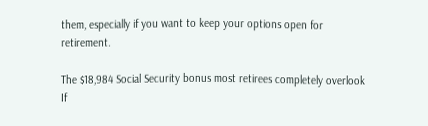them, especially if you want to keep your options open for retirement.

The $18,984 Social Security bonus most retirees completely overlook
If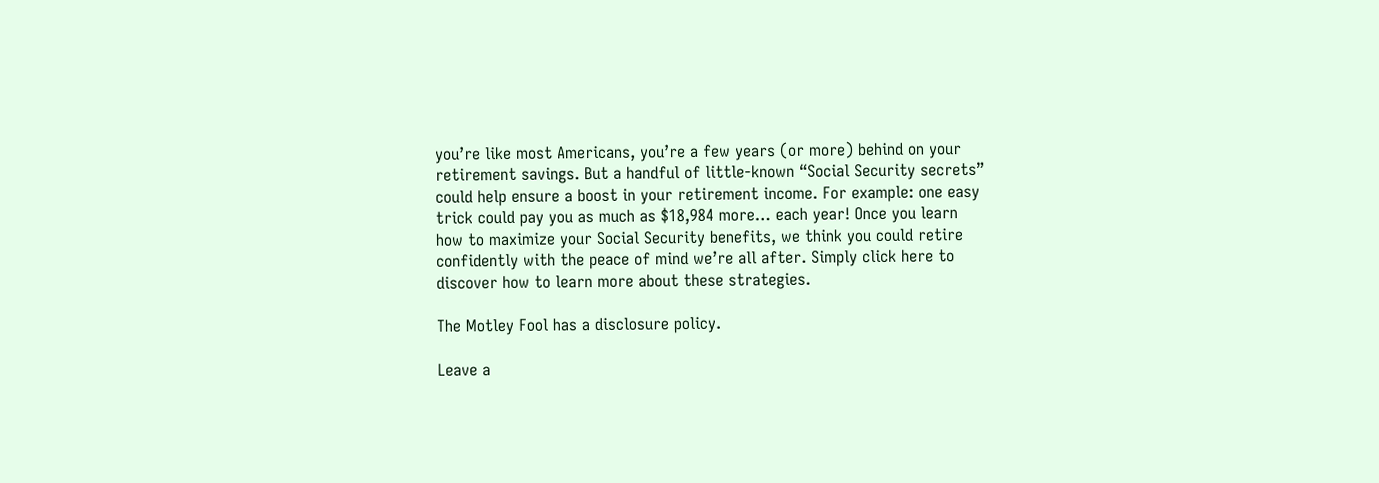you’re like most Americans, you’re a few years (or more) behind on your retirement savings. But a handful of little-known “Social Security secrets” could help ensure a boost in your retirement income. For example: one easy trick could pay you as much as $18,984 more… each year! Once you learn how to maximize your Social Security benefits, we think you could retire confidently with the peace of mind we’re all after. Simply click here to discover how to learn more about these strategies.

The Motley Fool has a disclosure policy.

Leave a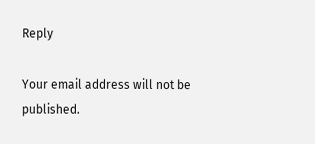Reply

Your email address will not be published.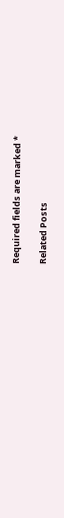Required fields are marked *

Related Posts